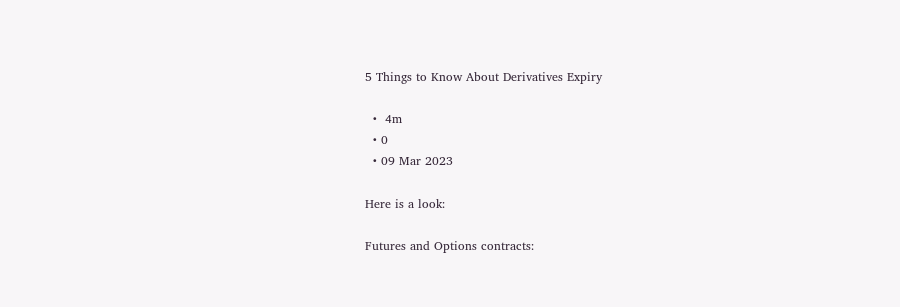5 Things to Know About Derivatives Expiry

  •  4m
  • 0
  • 09 Mar 2023

Here is a look:

Futures and Options contracts: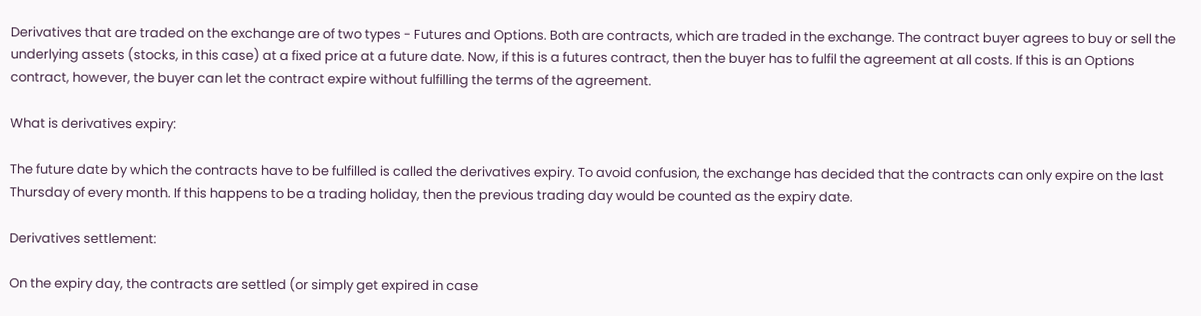Derivatives that are traded on the exchange are of two types - Futures and Options. Both are contracts, which are traded in the exchange. The contract buyer agrees to buy or sell the underlying assets (stocks, in this case) at a fixed price at a future date. Now, if this is a futures contract, then the buyer has to fulfil the agreement at all costs. If this is an Options contract, however, the buyer can let the contract expire without fulfilling the terms of the agreement.

What is derivatives expiry:

The future date by which the contracts have to be fulfilled is called the derivatives expiry. To avoid confusion, the exchange has decided that the contracts can only expire on the last Thursday of every month. If this happens to be a trading holiday, then the previous trading day would be counted as the expiry date.

Derivatives settlement:

On the expiry day, the contracts are settled (or simply get expired in case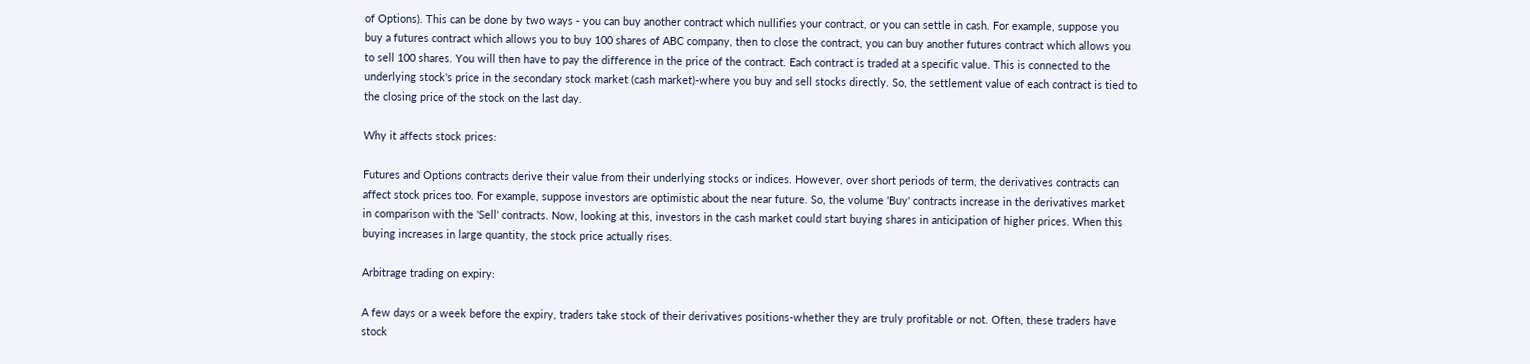of Options). This can be done by two ways - you can buy another contract which nullifies your contract, or you can settle in cash. For example, suppose you buy a futures contract which allows you to buy 100 shares of ABC company, then to close the contract, you can buy another futures contract which allows you to sell 100 shares. You will then have to pay the difference in the price of the contract. Each contract is traded at a specific value. This is connected to the underlying stock's price in the secondary stock market (cash market)-where you buy and sell stocks directly. So, the settlement value of each contract is tied to the closing price of the stock on the last day.

Why it affects stock prices:

Futures and Options contracts derive their value from their underlying stocks or indices. However, over short periods of term, the derivatives contracts can affect stock prices too. For example, suppose investors are optimistic about the near future. So, the volume 'Buy' contracts increase in the derivatives market in comparison with the 'Sell' contracts. Now, looking at this, investors in the cash market could start buying shares in anticipation of higher prices. When this buying increases in large quantity, the stock price actually rises.

Arbitrage trading on expiry:

A few days or a week before the expiry, traders take stock of their derivatives positions-whether they are truly profitable or not. Often, these traders have stock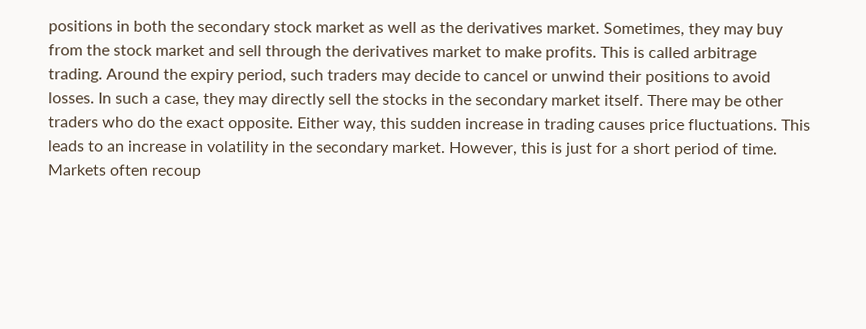positions in both the secondary stock market as well as the derivatives market. Sometimes, they may buy from the stock market and sell through the derivatives market to make profits. This is called arbitrage trading. Around the expiry period, such traders may decide to cancel or unwind their positions to avoid losses. In such a case, they may directly sell the stocks in the secondary market itself. There may be other traders who do the exact opposite. Either way, this sudden increase in trading causes price fluctuations. This leads to an increase in volatility in the secondary market. However, this is just for a short period of time. Markets often recoup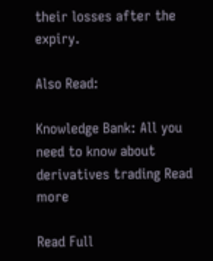their losses after the expiry.

Also Read:

Knowledge Bank: All you need to know about derivatives trading Read more

Read Full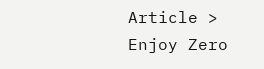Article >
Enjoy Zero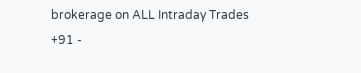brokerage on ALL Intraday Trades
+91 -